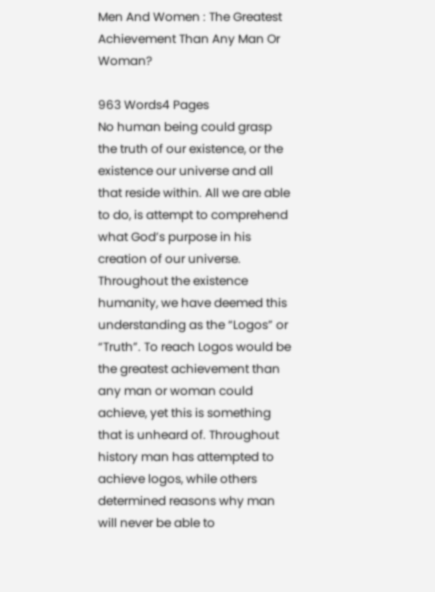Men And Women : The Greatest Achievement Than Any Man Or Woman?

963 Words4 Pages
No human being could grasp the truth of our existence, or the existence our universe and all that reside within. All we are able to do, is attempt to comprehend what God’s purpose in his creation of our universe. Throughout the existence humanity, we have deemed this understanding as the “Logos” or “Truth”. To reach Logos would be the greatest achievement than any man or woman could achieve, yet this is something that is unheard of. Throughout history man has attempted to achieve logos, while others determined reasons why man will never be able to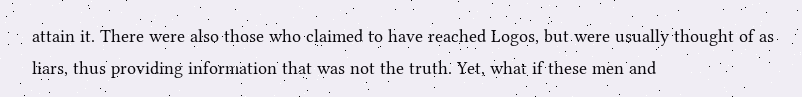attain it. There were also those who claimed to have reached Logos, but were usually thought of as liars, thus providing information that was not the truth. Yet, what if these men and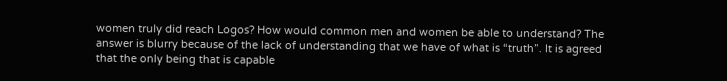women truly did reach Logos? How would common men and women be able to understand? The answer is blurry because of the lack of understanding that we have of what is “truth”. It is agreed that the only being that is capable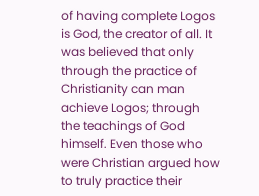of having complete Logos is God, the creator of all. It was believed that only through the practice of Christianity can man achieve Logos; through the teachings of God himself. Even those who were Christian argued how to truly practice their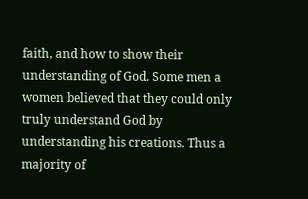faith, and how to show their understanding of God. Some men a women believed that they could only truly understand God by understanding his creations. Thus a majority of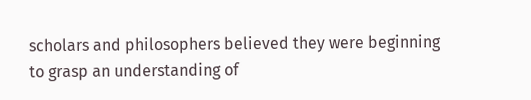scholars and philosophers believed they were beginning to grasp an understanding of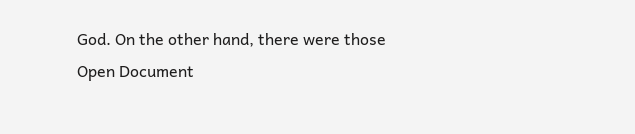God. On the other hand, there were those
Open Document